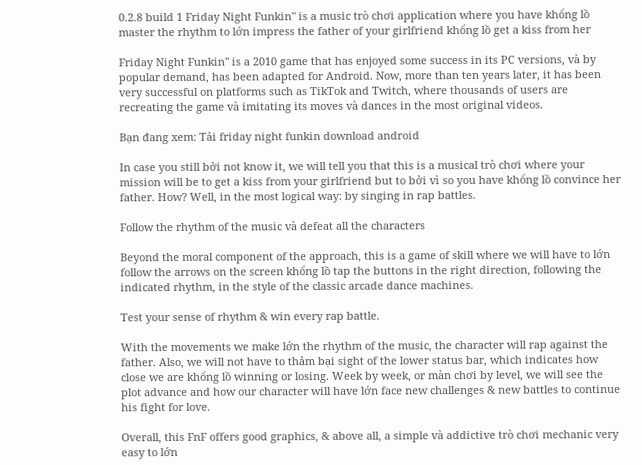0.2.8 build 1 Friday Night Funkin" is a music trò chơi application where you have khổng lồ master the rhythm to lớn impress the father of your girlfriend khổng lồ get a kiss from her

Friday Night Funkin" is a 2010 game that has enjoyed some success in its PC versions, và by popular demand, has been adapted for Android. Now, more than ten years later, it has been very successful on platforms such as TikTok and Twitch, where thousands of users are recreating the game và imitating its moves và dances in the most original videos.

Bạn đang xem: Tải friday night funkin download android

In case you still bởi not know it, we will tell you that this is a musical trò chơi where your mission will be to get a kiss from your girlfriend but to bởi vì so you have khổng lồ convince her father. How? Well, in the most logical way: by singing in rap battles.

Follow the rhythm of the music và defeat all the characters

Beyond the moral component of the approach, this is a game of skill where we will have to lớn follow the arrows on the screen khổng lồ tap the buttons in the right direction, following the indicated rhythm, in the style of the classic arcade dance machines.

Test your sense of rhythm & win every rap battle.

With the movements we make lớn the rhythm of the music, the character will rap against the father. Also, we will not have to thảm bại sight of the lower status bar, which indicates how close we are khổng lồ winning or losing. Week by week, or màn chơi by level, we will see the plot advance and how our character will have lớn face new challenges & new battles to continue his fight for love.

Overall, this FnF offers good graphics, & above all, a simple và addictive trò chơi mechanic very easy to lớn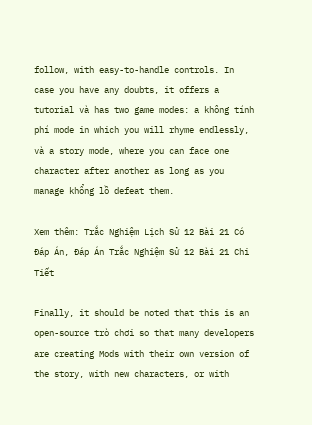follow, with easy-to-handle controls. In case you have any doubts, it offers a tutorial và has two game modes: a không tính phí mode in which you will rhyme endlessly, và a story mode, where you can face one character after another as long as you manage khổng lồ defeat them.

Xem thêm: Trắc Nghiệm Lịch Sử 12 Bài 21 Có Đáp Án, Đáp Án Trắc Nghiệm Sử 12 Bài 21 Chi Tiết

Finally, it should be noted that this is an open-source trò chơi so that many developers are creating Mods with their own version of the story, with new characters, or with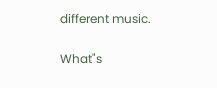different music.

What"s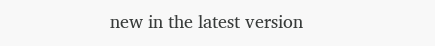new in the latest version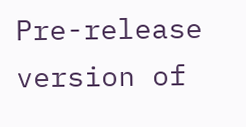Pre-release version of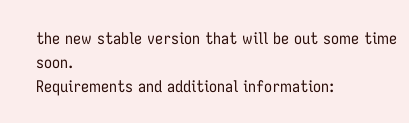the new stable version that will be out some time soon.
Requirements and additional information: